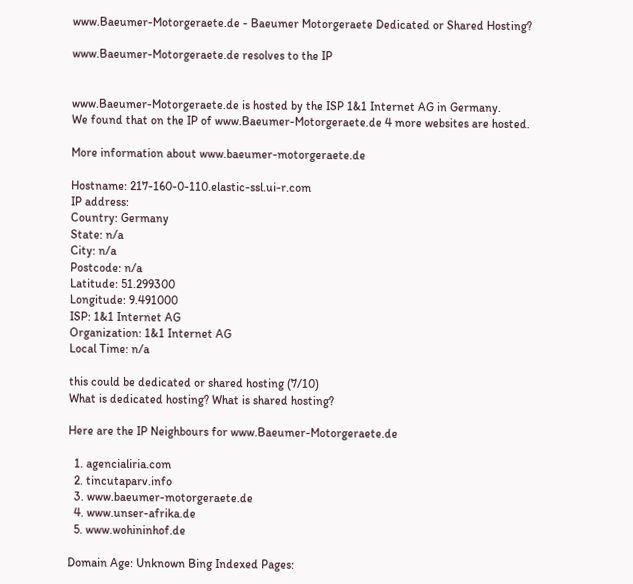www.Baeumer-Motorgeraete.de - Baeumer Motorgeraete Dedicated or Shared Hosting?

www.Baeumer-Motorgeraete.de resolves to the IP


www.Baeumer-Motorgeraete.de is hosted by the ISP 1&1 Internet AG in Germany.
We found that on the IP of www.Baeumer-Motorgeraete.de 4 more websites are hosted.

More information about www.baeumer-motorgeraete.de

Hostname: 217-160-0-110.elastic-ssl.ui-r.com
IP address:
Country: Germany
State: n/a
City: n/a
Postcode: n/a
Latitude: 51.299300
Longitude: 9.491000
ISP: 1&1 Internet AG
Organization: 1&1 Internet AG
Local Time: n/a

this could be dedicated or shared hosting (7/10)
What is dedicated hosting? What is shared hosting?

Here are the IP Neighbours for www.Baeumer-Motorgeraete.de

  1. agencialiria.com
  2. tincutaparv.info
  3. www.baeumer-motorgeraete.de
  4. www.unser-afrika.de
  5. www.wohininhof.de

Domain Age: Unknown Bing Indexed Pages: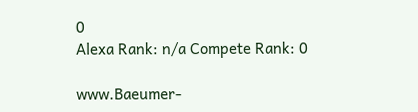0
Alexa Rank: n/a Compete Rank: 0

www.Baeumer-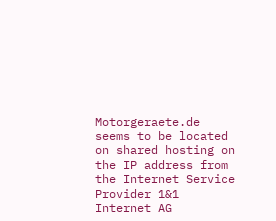Motorgeraete.de seems to be located on shared hosting on the IP address from the Internet Service Provider 1&1 Internet AG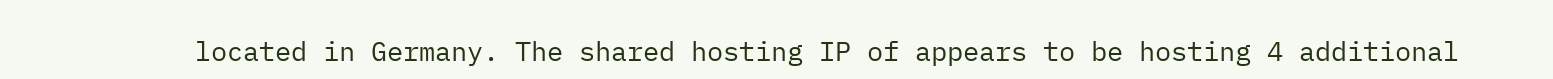located in Germany. The shared hosting IP of appears to be hosting 4 additional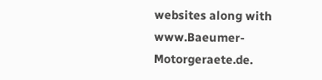websites along with www.Baeumer-Motorgeraete.de.